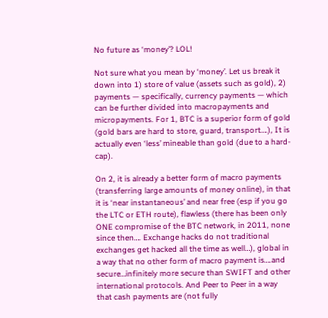No future as ‘money’? LOL!

Not sure what you mean by ‘money’. Let us break it down into 1) store of value (assets such as gold), 2) payments — specifically, currency payments — which can be further divided into macropayments and micropayments. For 1, BTC is a superior form of gold (gold bars are hard to store, guard, transport….), It is actually even ‘less’ mineable than gold (due to a hard-cap).

On 2, it is already a better form of macro payments (transferring large amounts of money online), in that it is ‘near instantaneous’ and near free (esp if you go the LTC or ETH route), flawless (there has been only ONE compromise of the BTC network, in 2011, none since then…. Exchange hacks do not traditional exchanges get hacked all the time as well…), global in a way that no other form of macro payment is….and secure…infinitely more secure than SWIFT and other international protocols. And Peer to Peer in a way that cash payments are (not fully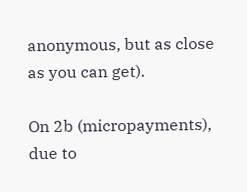anonymous, but as close as you can get).

On 2b (micropayments), due to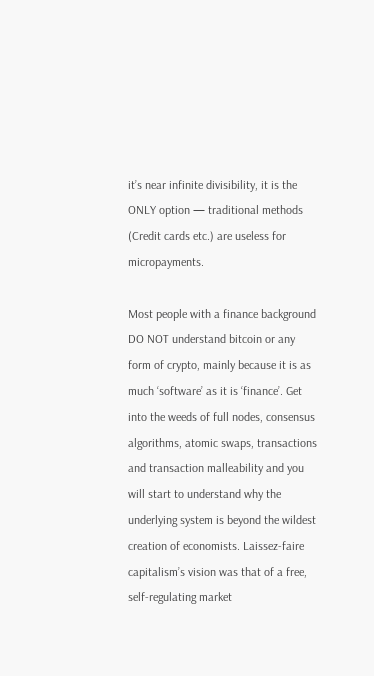it’s near infinite divisibility, it is the ONLY option — traditional methods (Credit cards etc.) are useless for micropayments.

Most people with a finance background DO NOT understand bitcoin or any form of crypto, mainly because it is as much ‘software’ as it is ‘finance’. Get into the weeds of full nodes, consensus algorithms, atomic swaps, transactions and transaction malleability and you will start to understand why the underlying system is beyond the wildest creation of economists. Laissez-faire capitalism’s vision was that of a free, self-regulating market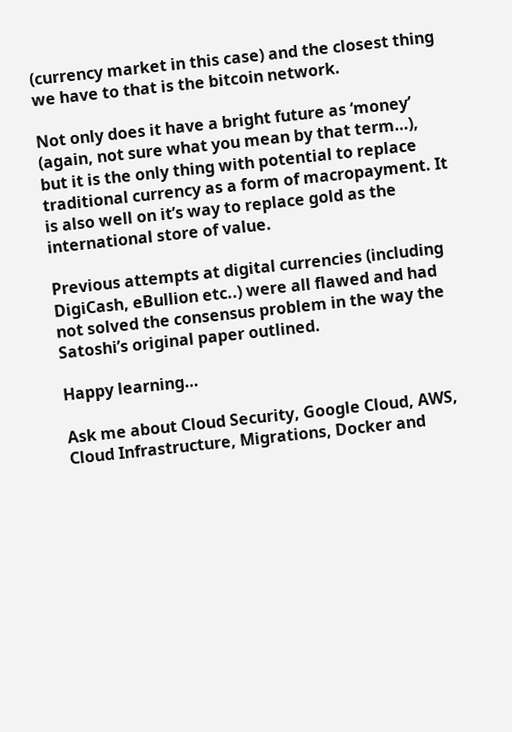(currency market in this case) and the closest thing we have to that is the bitcoin network.

Not only does it have a bright future as ‘money’ (again, not sure what you mean by that term…), but it is the only thing with potential to replace traditional currency as a form of macropayment. It is also well on it’s way to replace gold as the international store of value.

Previous attempts at digital currencies (including DigiCash, eBullion etc..) were all flawed and had not solved the consensus problem in the way the Satoshi’s original paper outlined.

Happy learning…

Ask me about Cloud Security, Google Cloud, AWS, Cloud Infrastructure, Migrations, Docker and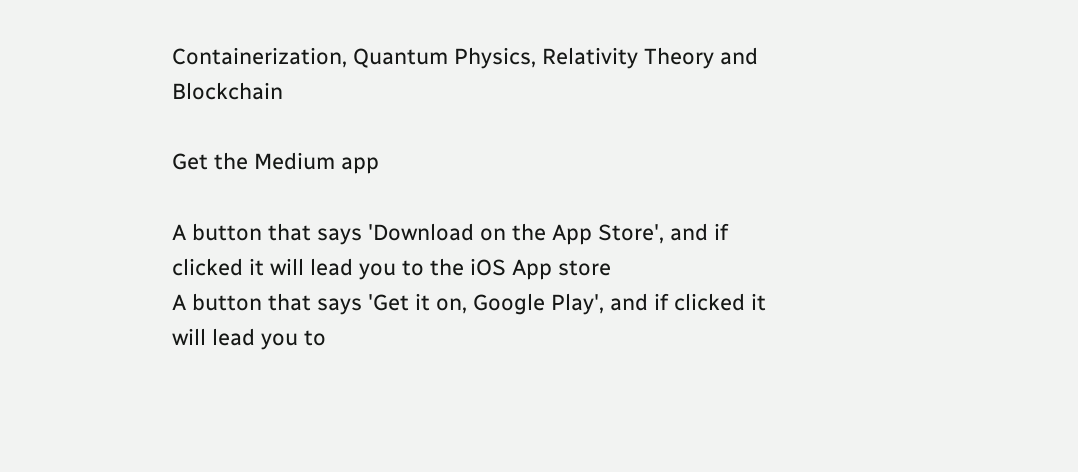Containerization, Quantum Physics, Relativity Theory and Blockchain

Get the Medium app

A button that says 'Download on the App Store', and if clicked it will lead you to the iOS App store
A button that says 'Get it on, Google Play', and if clicked it will lead you to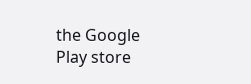the Google Play store